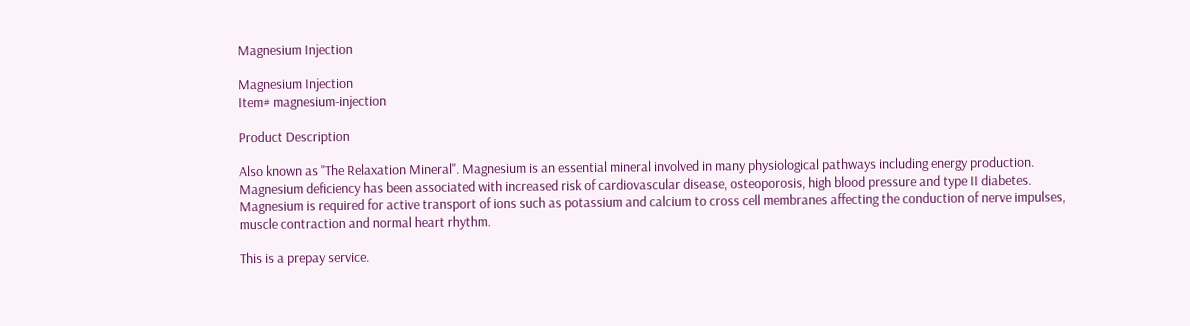Magnesium Injection

Magnesium Injection
Item# magnesium-injection

Product Description

Also known as "The Relaxation Mineral". Magnesium is an essential mineral involved in many physiological pathways including energy production. Magnesium deficiency has been associated with increased risk of cardiovascular disease, osteoporosis, high blood pressure and type II diabetes. Magnesium is required for active transport of ions such as potassium and calcium to cross cell membranes affecting the conduction of nerve impulses, muscle contraction and normal heart rhythm.

This is a prepay service.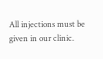All injections must be given in our clinic.